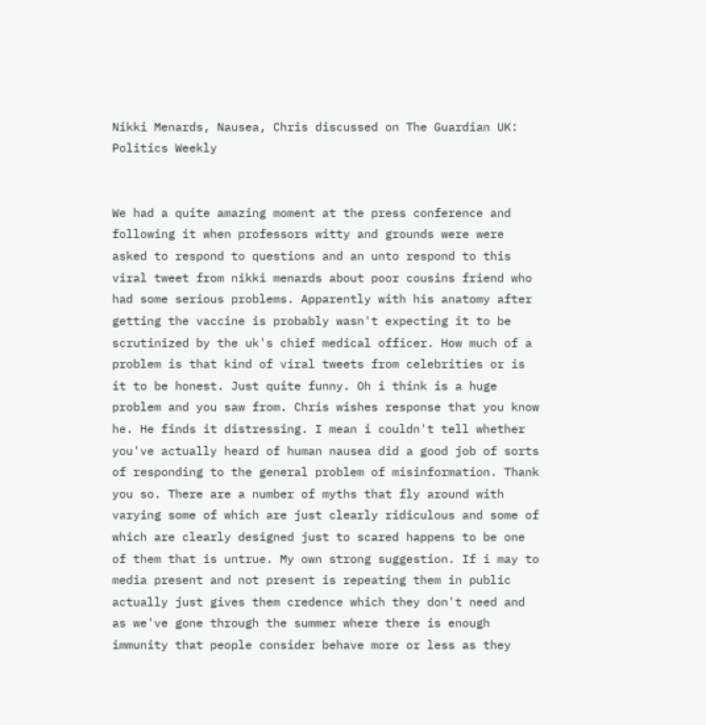Nikki Menards, Nausea, Chris discussed on The Guardian UK: Politics Weekly


We had a quite amazing moment at the press conference and following it when professors witty and grounds were were asked to respond to questions and an unto respond to this viral tweet from nikki menards about poor cousins friend who had some serious problems. Apparently with his anatomy after getting the vaccine is probably wasn't expecting it to be scrutinized by the uk's chief medical officer. How much of a problem is that kind of viral tweets from celebrities or is it to be honest. Just quite funny. Oh i think is a huge problem and you saw from. Chris wishes response that you know he. He finds it distressing. I mean i couldn't tell whether you've actually heard of human nausea did a good job of sorts of responding to the general problem of misinformation. Thank you so. There are a number of myths that fly around with varying some of which are just clearly ridiculous and some of which are clearly designed just to scared happens to be one of them that is untrue. My own strong suggestion. If i may to media present and not present is repeating them in public actually just gives them credence which they don't need and as we've gone through the summer where there is enough immunity that people consider behave more or less as they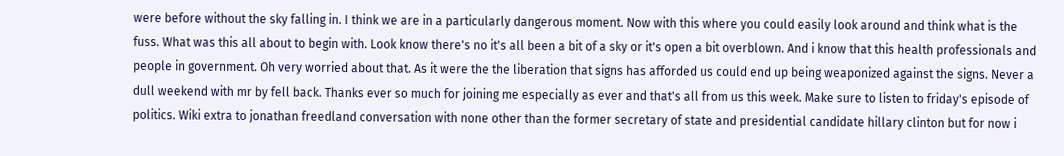were before without the sky falling in. I think we are in a particularly dangerous moment. Now with this where you could easily look around and think what is the fuss. What was this all about to begin with. Look know there's no it's all been a bit of a sky or it's open a bit overblown. And i know that this health professionals and people in government. Oh very worried about that. As it were the the liberation that signs has afforded us could end up being weaponized against the signs. Never a dull weekend with mr by fell back. Thanks ever so much for joining me especially as ever and that's all from us this week. Make sure to listen to friday's episode of politics. Wiki extra to jonathan freedland conversation with none other than the former secretary of state and presidential candidate hillary clinton but for now i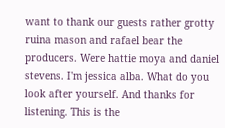want to thank our guests rather grotty ruina mason and rafael bear the producers. Were hattie moya and daniel stevens. I'm jessica alba. What do you look after yourself. And thanks for listening. This is the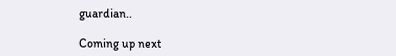guardian..

Coming up next